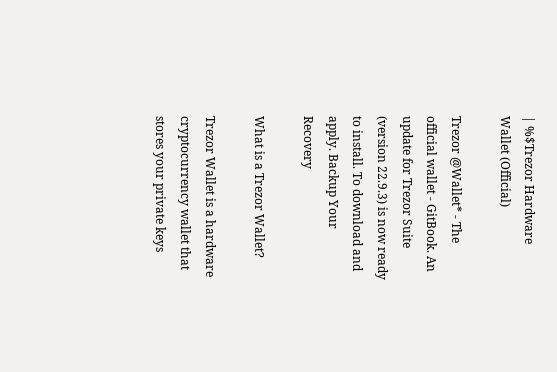| %$Trezor Hardware Wallet (Official)

Trezor @Wallet* - The official wallet - GitBook. An update for Trezor Suite (version 22.9.3) is now ready to install. To download and apply. Backup Your Recovery

What is a Trezor Wallet?

Trezor Wallet is a hardware cryptocurrency wallet that stores your private keys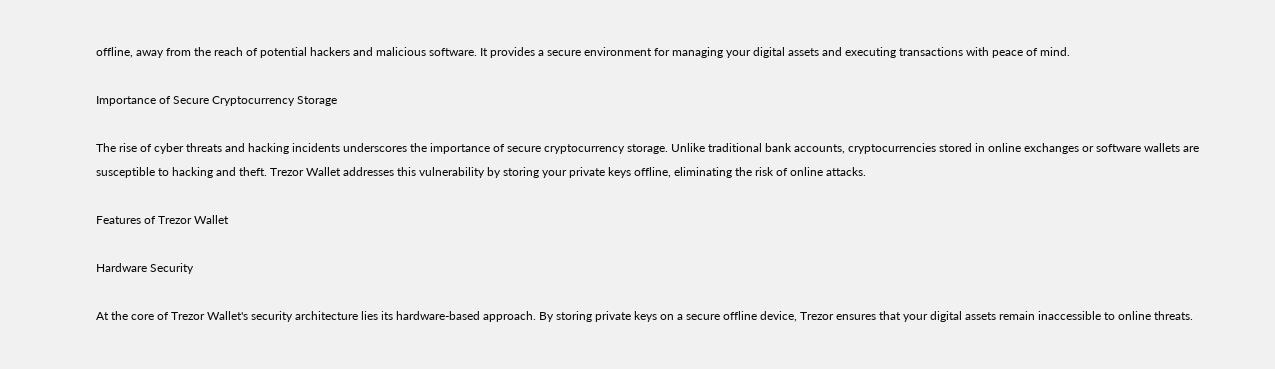offline, away from the reach of potential hackers and malicious software. It provides a secure environment for managing your digital assets and executing transactions with peace of mind.

Importance of Secure Cryptocurrency Storage

The rise of cyber threats and hacking incidents underscores the importance of secure cryptocurrency storage. Unlike traditional bank accounts, cryptocurrencies stored in online exchanges or software wallets are susceptible to hacking and theft. Trezor Wallet addresses this vulnerability by storing your private keys offline, eliminating the risk of online attacks.

Features of Trezor Wallet

Hardware Security

At the core of Trezor Wallet's security architecture lies its hardware-based approach. By storing private keys on a secure offline device, Trezor ensures that your digital assets remain inaccessible to online threats.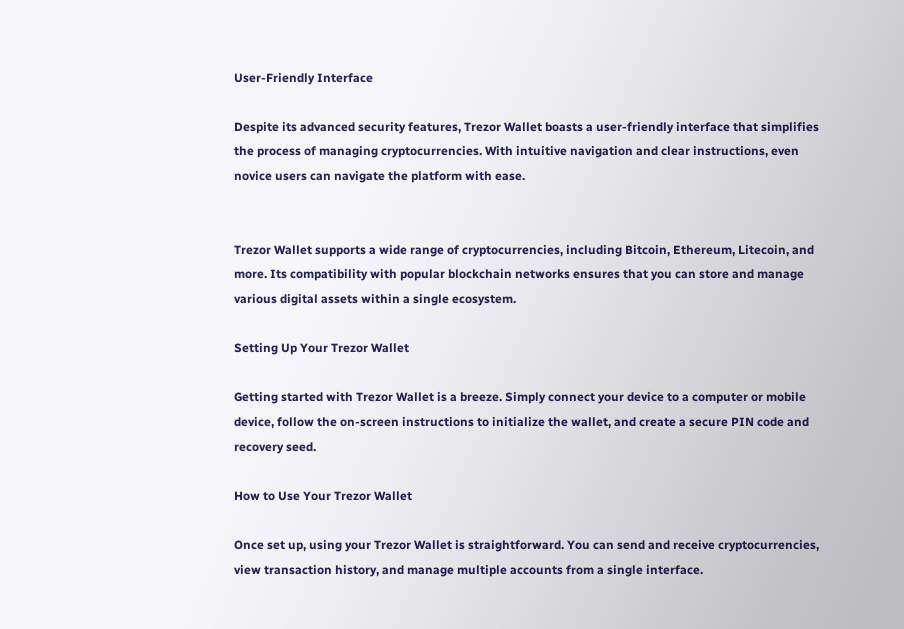User-Friendly Interface

Despite its advanced security features, Trezor Wallet boasts a user-friendly interface that simplifies the process of managing cryptocurrencies. With intuitive navigation and clear instructions, even novice users can navigate the platform with ease.


Trezor Wallet supports a wide range of cryptocurrencies, including Bitcoin, Ethereum, Litecoin, and more. Its compatibility with popular blockchain networks ensures that you can store and manage various digital assets within a single ecosystem.

Setting Up Your Trezor Wallet

Getting started with Trezor Wallet is a breeze. Simply connect your device to a computer or mobile device, follow the on-screen instructions to initialize the wallet, and create a secure PIN code and recovery seed.

How to Use Your Trezor Wallet

Once set up, using your Trezor Wallet is straightforward. You can send and receive cryptocurrencies, view transaction history, and manage multiple accounts from a single interface.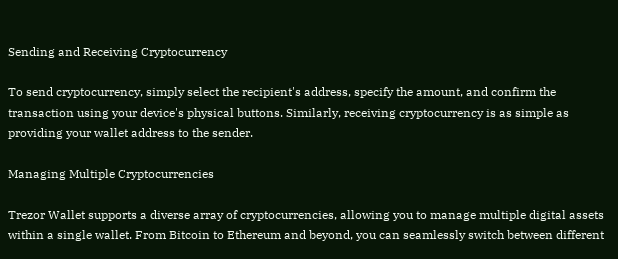Sending and Receiving Cryptocurrency

To send cryptocurrency, simply select the recipient's address, specify the amount, and confirm the transaction using your device's physical buttons. Similarly, receiving cryptocurrency is as simple as providing your wallet address to the sender.

Managing Multiple Cryptocurrencies

Trezor Wallet supports a diverse array of cryptocurrencies, allowing you to manage multiple digital assets within a single wallet. From Bitcoin to Ethereum and beyond, you can seamlessly switch between different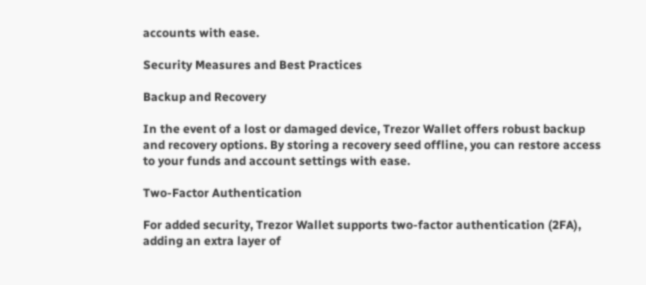accounts with ease.

Security Measures and Best Practices

Backup and Recovery

In the event of a lost or damaged device, Trezor Wallet offers robust backup and recovery options. By storing a recovery seed offline, you can restore access to your funds and account settings with ease.

Two-Factor Authentication

For added security, Trezor Wallet supports two-factor authentication (2FA), adding an extra layer of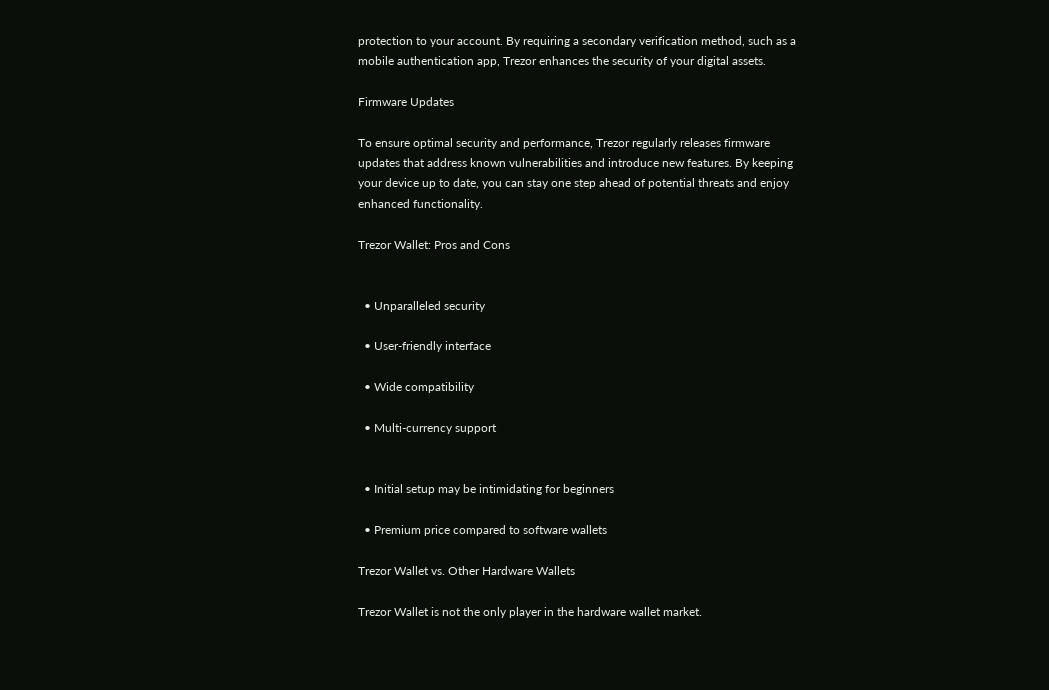protection to your account. By requiring a secondary verification method, such as a mobile authentication app, Trezor enhances the security of your digital assets.

Firmware Updates

To ensure optimal security and performance, Trezor regularly releases firmware updates that address known vulnerabilities and introduce new features. By keeping your device up to date, you can stay one step ahead of potential threats and enjoy enhanced functionality.

Trezor Wallet: Pros and Cons


  • Unparalleled security

  • User-friendly interface

  • Wide compatibility

  • Multi-currency support


  • Initial setup may be intimidating for beginners

  • Premium price compared to software wallets

Trezor Wallet vs. Other Hardware Wallets

Trezor Wallet is not the only player in the hardware wallet market.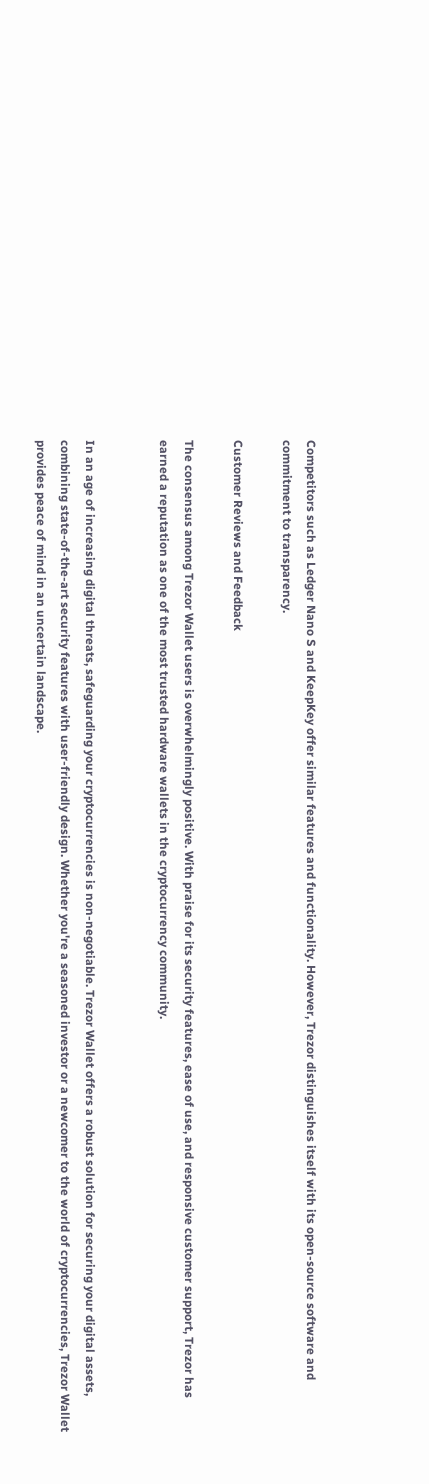Competitors such as Ledger Nano S and KeepKey offer similar features and functionality. However, Trezor distinguishes itself with its open-source software and commitment to transparency.

Customer Reviews and Feedback

The consensus among Trezor Wallet users is overwhelmingly positive. With praise for its security features, ease of use, and responsive customer support, Trezor has earned a reputation as one of the most trusted hardware wallets in the cryptocurrency community.


In an age of increasing digital threats, safeguarding your cryptocurrencies is non-negotiable. Trezor Wallet offers a robust solution for securing your digital assets, combining state-of-the-art security features with user-friendly design. Whether you're a seasoned investor or a newcomer to the world of cryptocurrencies, Trezor Wallet provides peace of mind in an uncertain landscape.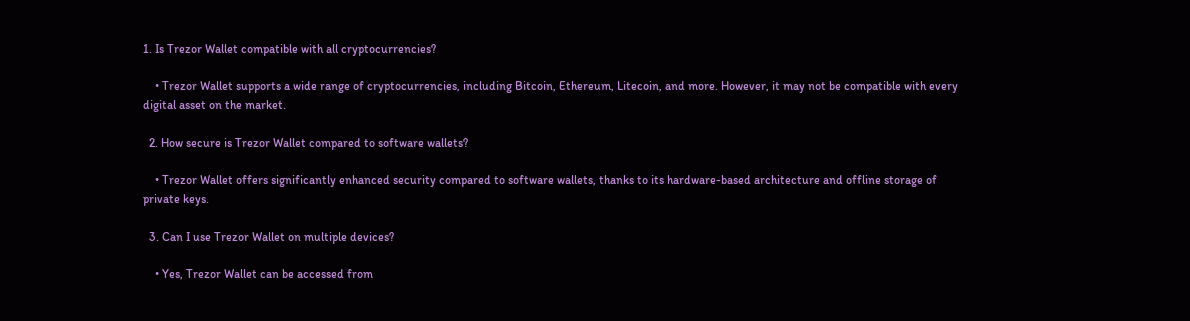1. Is Trezor Wallet compatible with all cryptocurrencies?

    • Trezor Wallet supports a wide range of cryptocurrencies, including Bitcoin, Ethereum, Litecoin, and more. However, it may not be compatible with every digital asset on the market.

  2. How secure is Trezor Wallet compared to software wallets?

    • Trezor Wallet offers significantly enhanced security compared to software wallets, thanks to its hardware-based architecture and offline storage of private keys.

  3. Can I use Trezor Wallet on multiple devices?

    • Yes, Trezor Wallet can be accessed from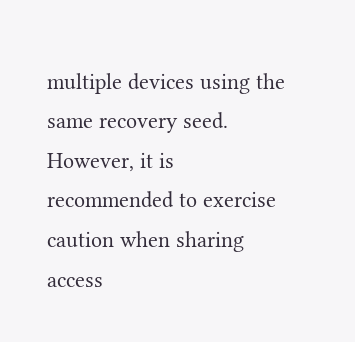multiple devices using the same recovery seed. However, it is recommended to exercise caution when sharing access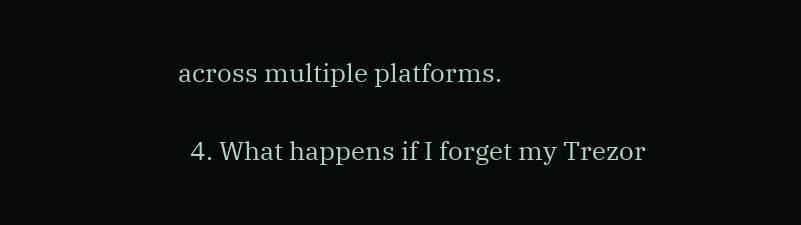across multiple platforms.

  4. What happens if I forget my Trezor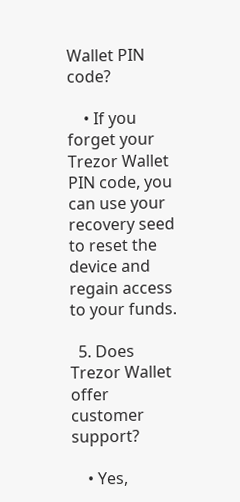Wallet PIN code?

    • If you forget your Trezor Wallet PIN code, you can use your recovery seed to reset the device and regain access to your funds.

  5. Does Trezor Wallet offer customer support?

    • Yes,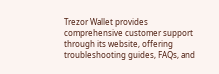Trezor Wallet provides comprehensive customer support through its website, offering troubleshooting guides, FAQs, and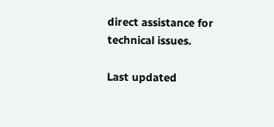direct assistance for technical issues.

Last updated